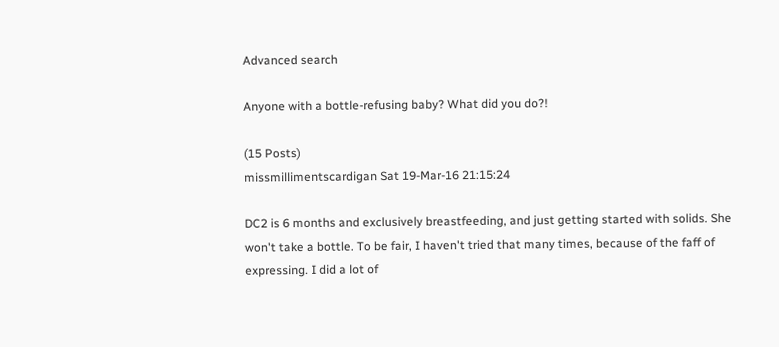Advanced search

Anyone with a bottle-refusing baby? What did you do?!

(15 Posts)
missmillimentscardigan Sat 19-Mar-16 21:15:24

DC2 is 6 months and exclusively breastfeeding, and just getting started with solids. She won't take a bottle. To be fair, I haven't tried that many times, because of the faff of expressing. I did a lot of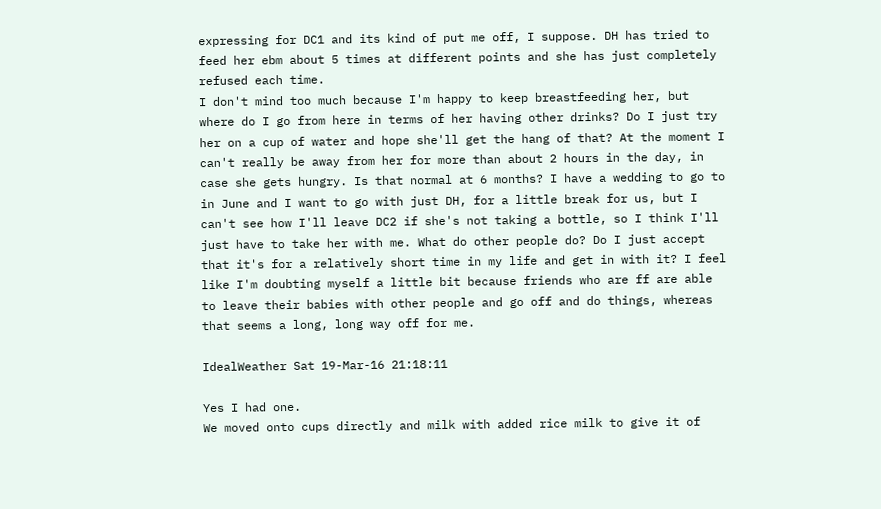expressing for DC1 and its kind of put me off, I suppose. DH has tried to feed her ebm about 5 times at different points and she has just completely refused each time.
I don't mind too much because I'm happy to keep breastfeeding her, but where do I go from here in terms of her having other drinks? Do I just try her on a cup of water and hope she'll get the hang of that? At the moment I can't really be away from her for more than about 2 hours in the day, in case she gets hungry. Is that normal at 6 months? I have a wedding to go to in June and I want to go with just DH, for a little break for us, but I can't see how I'll leave DC2 if she's not taking a bottle, so I think I'll just have to take her with me. What do other people do? Do I just accept that it's for a relatively short time in my life and get in with it? I feel like I'm doubting myself a little bit because friends who are ff are able to leave their babies with other people and go off and do things, whereas that seems a long, long way off for me.

IdealWeather Sat 19-Mar-16 21:18:11

Yes I had one.
We moved onto cups directly and milk with added rice milk to give it of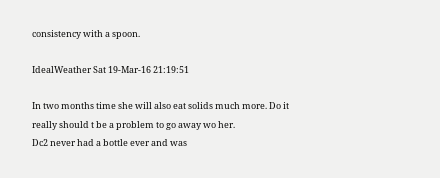consistency with a spoon.

IdealWeather Sat 19-Mar-16 21:19:51

In two months time she will also eat solids much more. Do it really should t be a problem to go away wo her.
Dc2 never had a bottle ever and was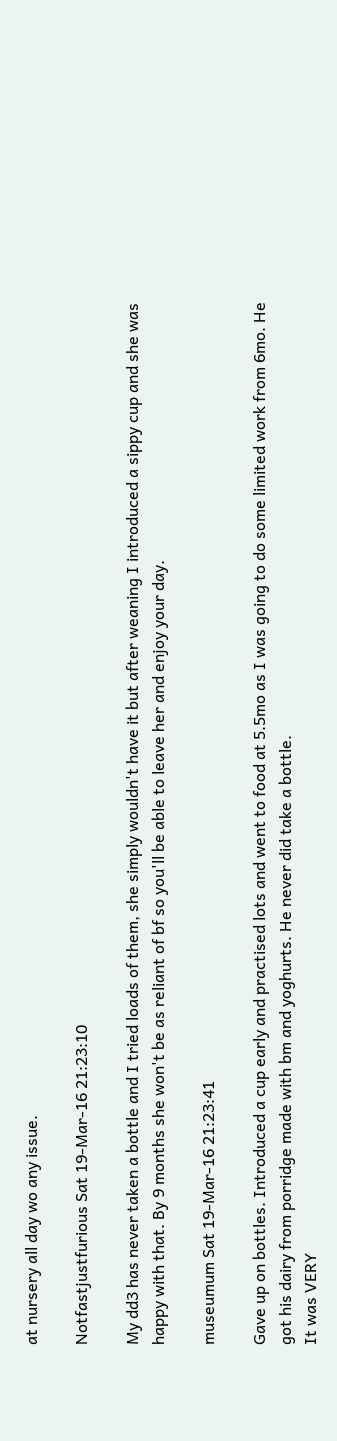at nursery all day wo any issue.

Notfastjustfurious Sat 19-Mar-16 21:23:10

My dd3 has never taken a bottle and I tried loads of them, she simply wouldn't have it but after weaning I introduced a sippy cup and she was happy with that. By 9 months she won't be as reliant of bf so you'll be able to leave her and enjoy your day.

museumum Sat 19-Mar-16 21:23:41

Gave up on bottles. Introduced a cup early and practised lots and went to food at 5.5mo as I was going to do some limited work from 6mo. He got his dairy from porridge made with bm and yoghurts. He never did take a bottle.
It was VERY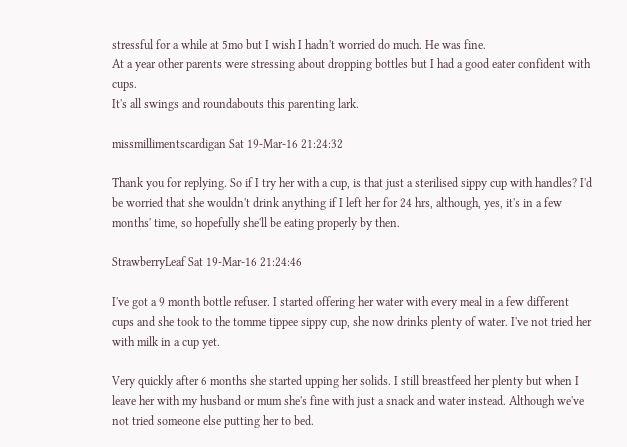stressful for a while at 5mo but I wish I hadn't worried do much. He was fine.
At a year other parents were stressing about dropping bottles but I had a good eater confident with cups.
It's all swings and roundabouts this parenting lark.

missmillimentscardigan Sat 19-Mar-16 21:24:32

Thank you for replying. So if I try her with a cup, is that just a sterilised sippy cup with handles? I'd be worried that she wouldn't drink anything if I left her for 24 hrs, although, yes, it's in a few months' time, so hopefully she'll be eating properly by then.

StrawberryLeaf Sat 19-Mar-16 21:24:46

I've got a 9 month bottle refuser. I started offering her water with every meal in a few different cups and she took to the tomme tippee sippy cup, she now drinks plenty of water. I've not tried her with milk in a cup yet.

Very quickly after 6 months she started upping her solids. I still breastfeed her plenty but when I leave her with my husband or mum she's fine with just a snack and water instead. Although we've not tried someone else putting her to bed.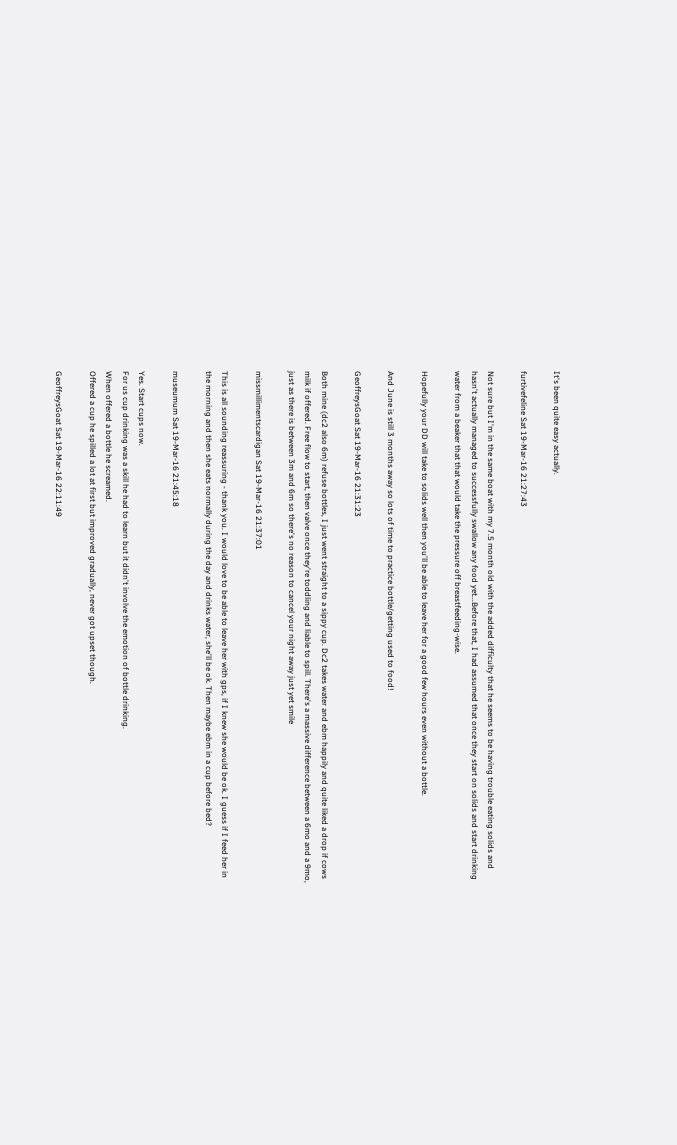It's been quite easy actually.

furtivefeline Sat 19-Mar-16 21:27:43

Not sure but I'm in the same boat with my 7.5 month old with the added difficulty that he seems to be having trouble eating solids and hasn't actually managed to successfully swallow any food yet...Before that, I had assumed that once they start on solids and start drinking water from a beaker that that would take the pressure off breastfeeding-wise.

Hopefully your DD will take to solids well then you'll be able to leave her for a good few hours even without a bottle.

And June is still 3 months away so lots of time to practice bottle/getting used to food!

GeoffreysGoat Sat 19-Mar-16 21:31:23

Both mine (dc2 also 6m) refuse bottles, I just went straight to a sippy cup. Dc2 takes water and ebm happily and quite liked a drop if cows milk if offered. Free flow to start, then valve once they're toddling and liable to spill. There's a massive difference between a 6mo and a 9mo, just as there is between 3m and 6m so there's no reason to cancel your night away just yet smile

missmillimentscardigan Sat 19-Mar-16 21:37:01

This is all sounding reassuring - thank you. I would love to be able to leave her with gps, if I knew she would be ok. I guess if I feed her in the morning and then she eats normally during the day and drinks water, she'll be ok. Then maybe ebm in a cup before bed?

museumum Sat 19-Mar-16 21:45:18

Yes. Start cups now.
For us cup drinking was a skill he had to learn but it didn't involve the emotion of bottle drinking.
When offered a bottle he screamed.
Offered a cup he spilled a lot at first but improved gradually, never got upset though.

GeoffreysGoat Sat 19-Mar-16 22:11:49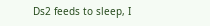Ds2 feeds to sleep, I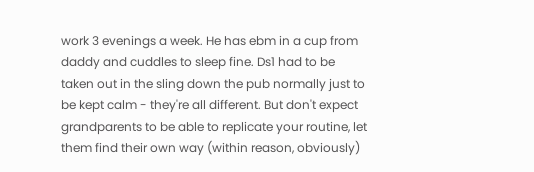work 3 evenings a week. He has ebm in a cup from daddy and cuddles to sleep fine. Ds1 had to be taken out in the sling down the pub normally just to be kept calm - they're all different. But don't expect grandparents to be able to replicate your routine, let them find their own way (within reason, obviously)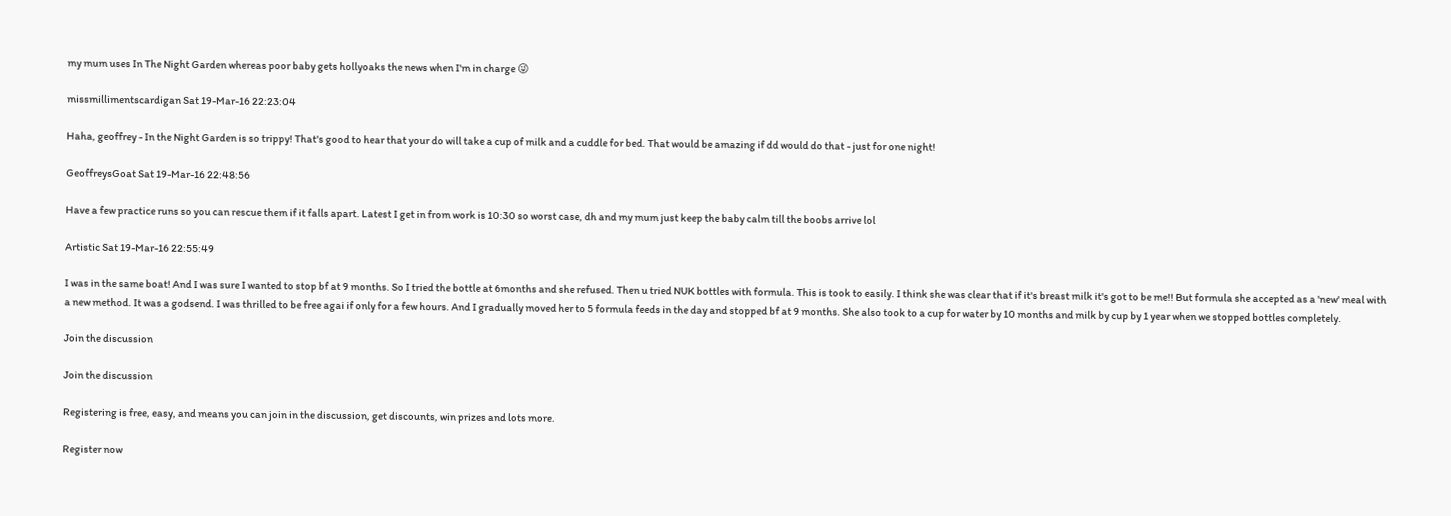my mum uses In The Night Garden whereas poor baby gets hollyoaks the news when I'm in charge 😜

missmillimentscardigan Sat 19-Mar-16 22:23:04

Haha, geoffrey - In the Night Garden is so trippy! That's good to hear that your do will take a cup of milk and a cuddle for bed. That would be amazing if dd would do that - just for one night!

GeoffreysGoat Sat 19-Mar-16 22:48:56

Have a few practice runs so you can rescue them if it falls apart. Latest I get in from work is 10:30 so worst case, dh and my mum just keep the baby calm till the boobs arrive lol

Artistic Sat 19-Mar-16 22:55:49

I was in the same boat! And I was sure I wanted to stop bf at 9 months. So I tried the bottle at 6months and she refused. Then u tried NUK bottles with formula. This is took to easily. I think she was clear that if it's breast milk it's got to be me!! But formula she accepted as a 'new' meal with a new method. It was a godsend. I was thrilled to be free agai if only for a few hours. And I gradually moved her to 5 formula feeds in the day and stopped bf at 9 months. She also took to a cup for water by 10 months and milk by cup by 1 year when we stopped bottles completely.

Join the discussion

Join the discussion

Registering is free, easy, and means you can join in the discussion, get discounts, win prizes and lots more.

Register now